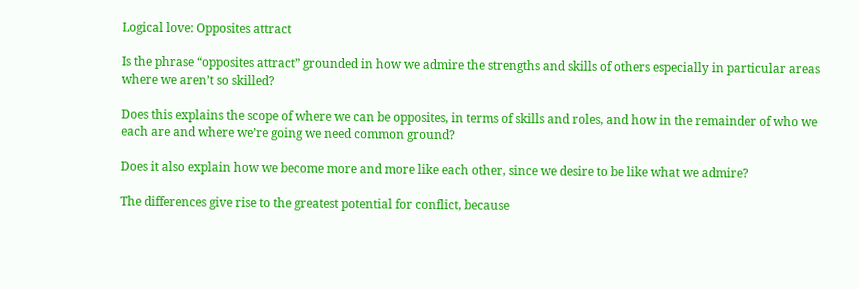Logical love: Opposites attract

Is the phrase “opposites attract” grounded in how we admire the strengths and skills of others especially in particular areas where we aren’t so skilled?

Does this explains the scope of where we can be opposites, in terms of skills and roles, and how in the remainder of who we each are and where we’re going we need common ground?

Does it also explain how we become more and more like each other, since we desire to be like what we admire?

The differences give rise to the greatest potential for conflict, because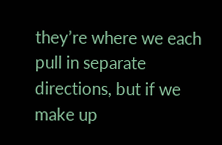they’re where we each pull in separate directions, but if we make up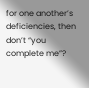for one another’s deficiencies, then don’t “you complete me”?